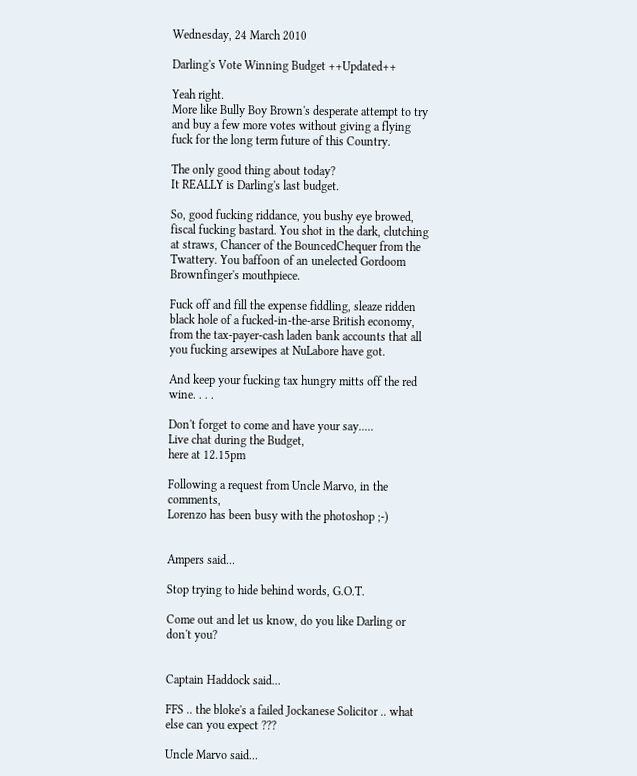Wednesday, 24 March 2010

Darling's Vote Winning Budget ++Updated++

Yeah right.
More like Bully Boy Brown's desperate attempt to try and buy a few more votes without giving a flying fuck for the long term future of this Country.

The only good thing about today?
It REALLY is Darling's last budget.

So, good fucking riddance, you bushy eye browed, fiscal fucking bastard. You shot in the dark, clutching at straws, Chancer of the BouncedChequer from the Twattery. You baffoon of an unelected Gordoom Brownfinger's mouthpiece.

Fuck off and fill the expense fiddling, sleaze ridden black hole of a fucked-in-the-arse British economy, from the tax-payer-cash laden bank accounts that all you fucking arsewipes at NuLabore have got.

And keep your fucking tax hungry mitts off the red wine. . . .

Don't forget to come and have your say.....
Live chat during the Budget,
here at 12.15pm

Following a request from Uncle Marvo, in the comments,
Lorenzo has been busy with the photoshop ;-)


Ampers said...

Stop trying to hide behind words, G.O.T.

Come out and let us know, do you like Darling or don't you?


Captain Haddock said...

FFS .. the bloke's a failed Jockanese Solicitor .. what else can you expect ???

Uncle Marvo said...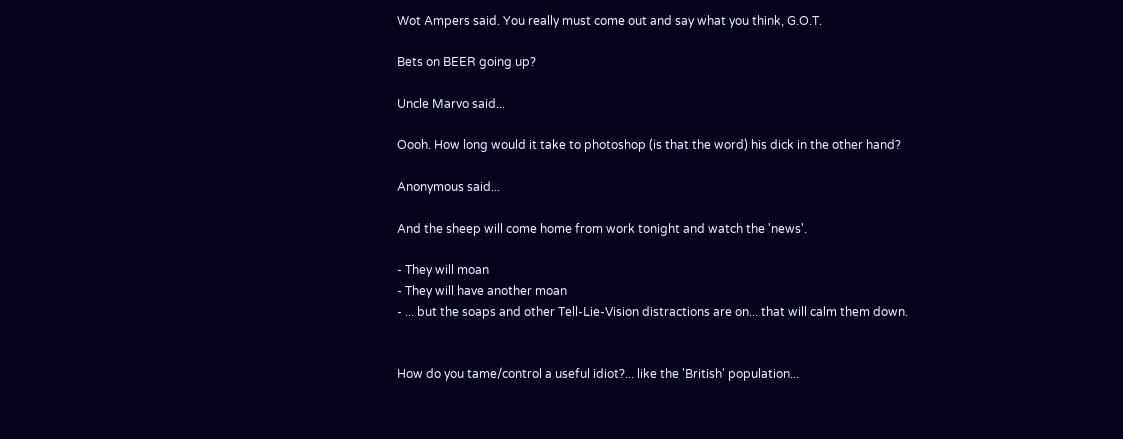Wot Ampers said. You really must come out and say what you think, G.O.T.

Bets on BEER going up?

Uncle Marvo said...

Oooh. How long would it take to photoshop (is that the word) his dick in the other hand?

Anonymous said...

And the sheep will come home from work tonight and watch the 'news'.

- They will moan
- They will have another moan
- ... but the soaps and other Tell-Lie-Vision distractions are on... that will calm them down.


How do you tame/control a useful idiot?... like the 'British' population...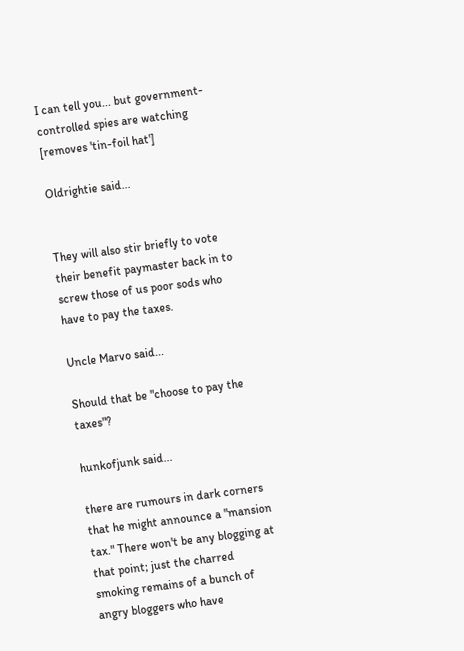I can tell you... but government-controlled spies are watching [removes 'tin-foil hat']

Oldrightie said...


They will also stir briefly to vote their benefit paymaster back in to screw those of us poor sods who have to pay the taxes.

Uncle Marvo said...

Should that be "choose to pay the taxes"?

hunkofjunk said...

there are rumours in dark corners that he might announce a "mansion tax." There won't be any blogging at that point; just the charred smoking remains of a bunch of angry bloggers who have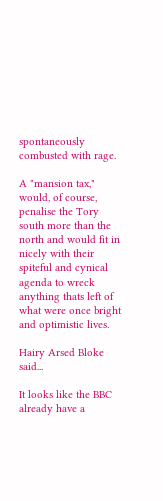spontaneously combusted with rage.

A "mansion tax," would, of course, penalise the Tory south more than the north and would fit in nicely with their spiteful and cynical agenda to wreck anything thats left of what were once bright and optimistic lives.

Hairy Arsed Bloke said...

It looks like the BBC already have a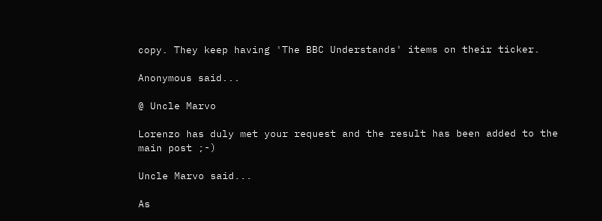copy. They keep having 'The BBC Understands' items on their ticker.

Anonymous said...

@ Uncle Marvo

Lorenzo has duly met your request and the result has been added to the main post ;-)

Uncle Marvo said...

As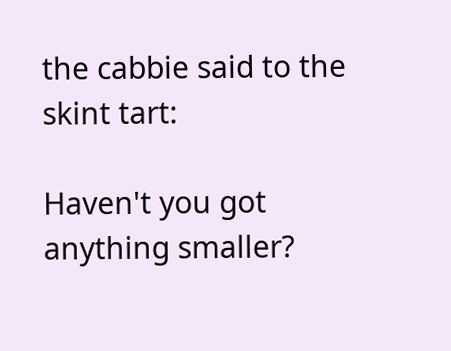the cabbie said to the skint tart:

Haven't you got anything smaller?